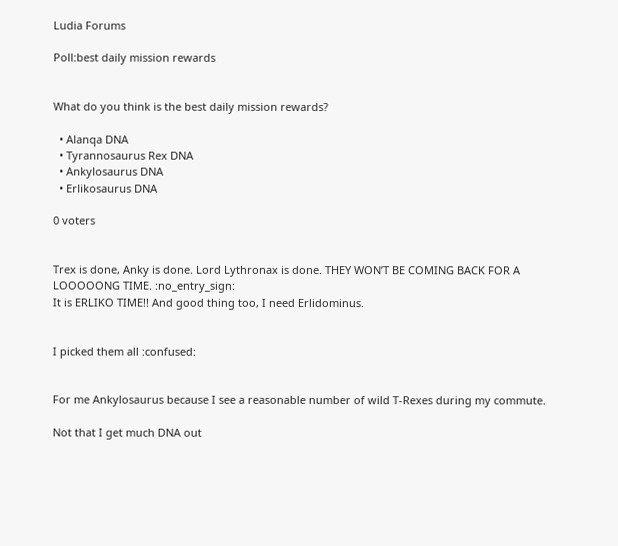Ludia Forums

Poll:best daily mission rewards


What do you think is the best daily mission rewards?

  • Alanqa DNA
  • Tyrannosaurus Rex DNA
  • Ankylosaurus DNA
  • Erlikosaurus DNA

0 voters


Trex is done, Anky is done. Lord Lythronax is done. THEY WON’T BE COMING BACK FOR A LOOOOONG TIME. :no_entry_sign:
It is ERLIKO TIME!! And good thing too, I need Erlidominus.


I picked them all :confused:


For me Ankylosaurus because I see a reasonable number of wild T-Rexes during my commute.

Not that I get much DNA out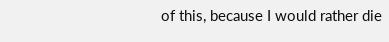of this, because I would rather die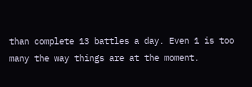than complete 13 battles a day. Even 1 is too many the way things are at the moment.